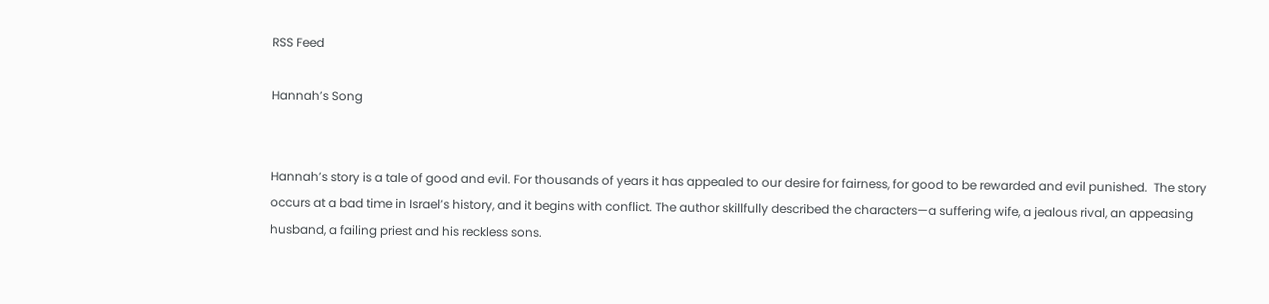RSS Feed

Hannah’s Song


Hannah’s story is a tale of good and evil. For thousands of years it has appealed to our desire for fairness, for good to be rewarded and evil punished.  The story occurs at a bad time in Israel’s history, and it begins with conflict. The author skillfully described the characters—a suffering wife, a jealous rival, an appeasing husband, a failing priest and his reckless sons.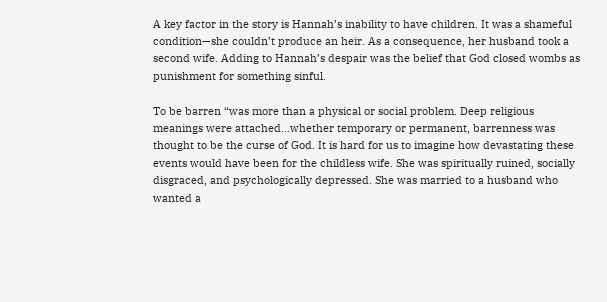A key factor in the story is Hannah’s inability to have children. It was a shameful condition—she couldn’t produce an heir. As a consequence, her husband took a second wife. Adding to Hannah’s despair was the belief that God closed wombs as punishment for something sinful.

To be barren “was more than a physical or social problem. Deep religious meanings were attached…whether temporary or permanent, barrenness was thought to be the curse of God. It is hard for us to imagine how devastating these events would have been for the childless wife. She was spiritually ruined, socially disgraced, and psychologically depressed. She was married to a husband who wanted a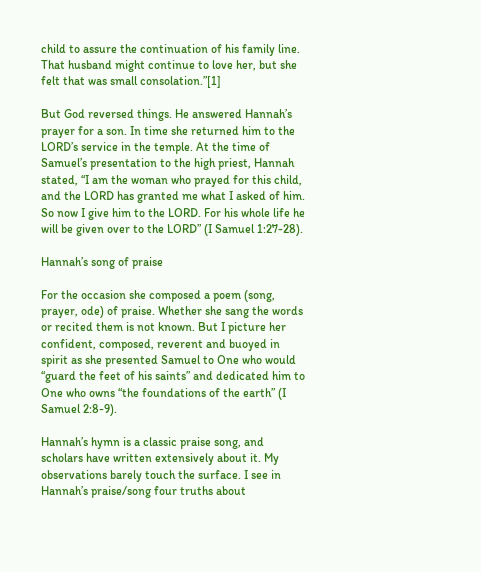child to assure the continuation of his family line. That husband might continue to love her, but she felt that was small consolation.”[1]

But God reversed things. He answered Hannah’s prayer for a son. In time she returned him to the LORD’s service in the temple. At the time of Samuel’s presentation to the high priest, Hannah stated, “I am the woman who prayed for this child, and the LORD has granted me what I asked of him. So now I give him to the LORD. For his whole life he will be given over to the LORD” (I Samuel 1:27-28).

Hannah’s song of praise

For the occasion she composed a poem (song, prayer, ode) of praise. Whether she sang the words or recited them is not known. But I picture her confident, composed, reverent and buoyed in spirit as she presented Samuel to One who would “guard the feet of his saints” and dedicated him to One who owns “the foundations of the earth” (I Samuel 2:8-9).

Hannah’s hymn is a classic praise song, and scholars have written extensively about it. My observations barely touch the surface. I see in Hannah’s praise/song four truths about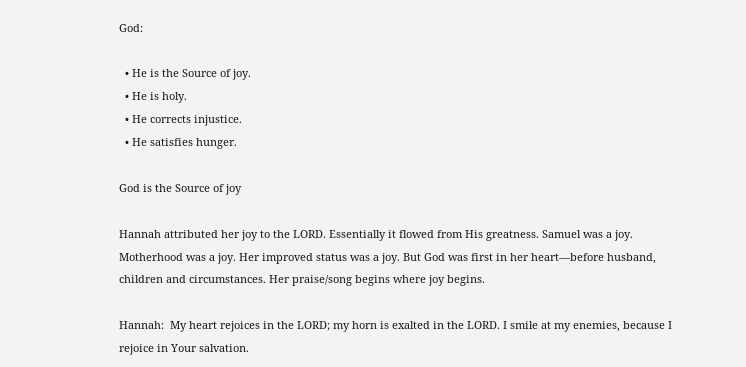God:

  • He is the Source of joy.
  • He is holy.
  • He corrects injustice.
  • He satisfies hunger.

God is the Source of joy

Hannah attributed her joy to the LORD. Essentially it flowed from His greatness. Samuel was a joy. Motherhood was a joy. Her improved status was a joy. But God was first in her heart—before husband, children and circumstances. Her praise/song begins where joy begins.

Hannah:  My heart rejoices in the LORD; my horn is exalted in the LORD. I smile at my enemies, because I rejoice in Your salvation.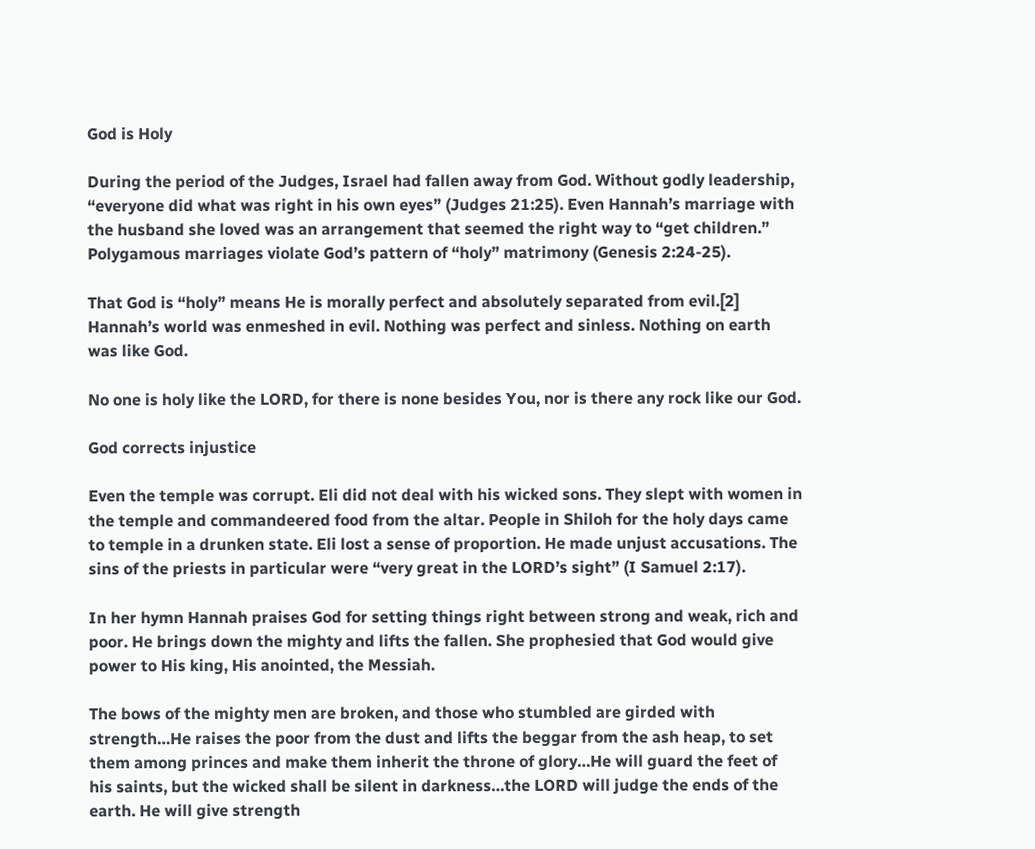God is Holy

During the period of the Judges, Israel had fallen away from God. Without godly leadership, “everyone did what was right in his own eyes” (Judges 21:25). Even Hannah’s marriage with the husband she loved was an arrangement that seemed the right way to “get children.” Polygamous marriages violate God’s pattern of “holy” matrimony (Genesis 2:24-25).

That God is “holy” means He is morally perfect and absolutely separated from evil.[2] Hannah’s world was enmeshed in evil. Nothing was perfect and sinless. Nothing on earth was like God.

No one is holy like the LORD, for there is none besides You, nor is there any rock like our God.

God corrects injustice

Even the temple was corrupt. Eli did not deal with his wicked sons. They slept with women in the temple and commandeered food from the altar. People in Shiloh for the holy days came to temple in a drunken state. Eli lost a sense of proportion. He made unjust accusations. The sins of the priests in particular were “very great in the LORD’s sight” (I Samuel 2:17).

In her hymn Hannah praises God for setting things right between strong and weak, rich and poor. He brings down the mighty and lifts the fallen. She prophesied that God would give power to His king, His anointed, the Messiah.

The bows of the mighty men are broken, and those who stumbled are girded with strength…He raises the poor from the dust and lifts the beggar from the ash heap, to set them among princes and make them inherit the throne of glory…He will guard the feet of his saints, but the wicked shall be silent in darkness…the LORD will judge the ends of the earth. He will give strength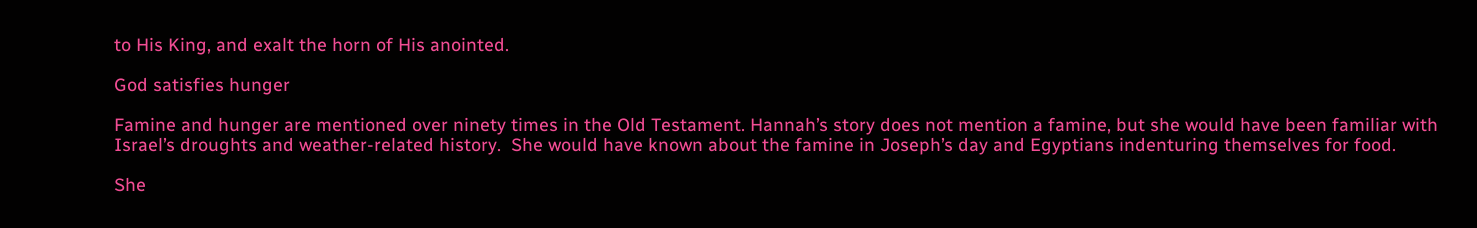to His King, and exalt the horn of His anointed.

God satisfies hunger

Famine and hunger are mentioned over ninety times in the Old Testament. Hannah’s story does not mention a famine, but she would have been familiar with Israel’s droughts and weather-related history.  She would have known about the famine in Joseph’s day and Egyptians indenturing themselves for food.

She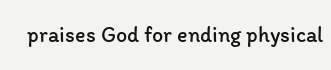praises God for ending physical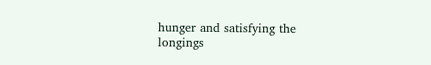hunger and satisfying the longings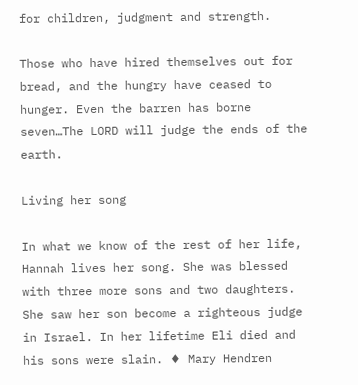for children, judgment and strength.

Those who have hired themselves out for bread, and the hungry have ceased to hunger. Even the barren has borne seven…The LORD will judge the ends of the earth.

Living her song

In what we know of the rest of her life, Hannah lives her song. She was blessed with three more sons and two daughters. She saw her son become a righteous judge in Israel. In her lifetime Eli died and his sons were slain. ♦ Mary Hendren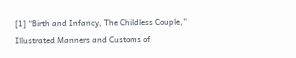[1] “Birth and Infancy, The Childless Couple,” Illustrated Manners and Customs of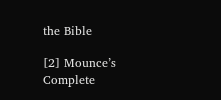the Bible

[2] Mounce’s Complete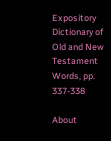Expository Dictionary of Old and New Testament Words, pp. 337-338

About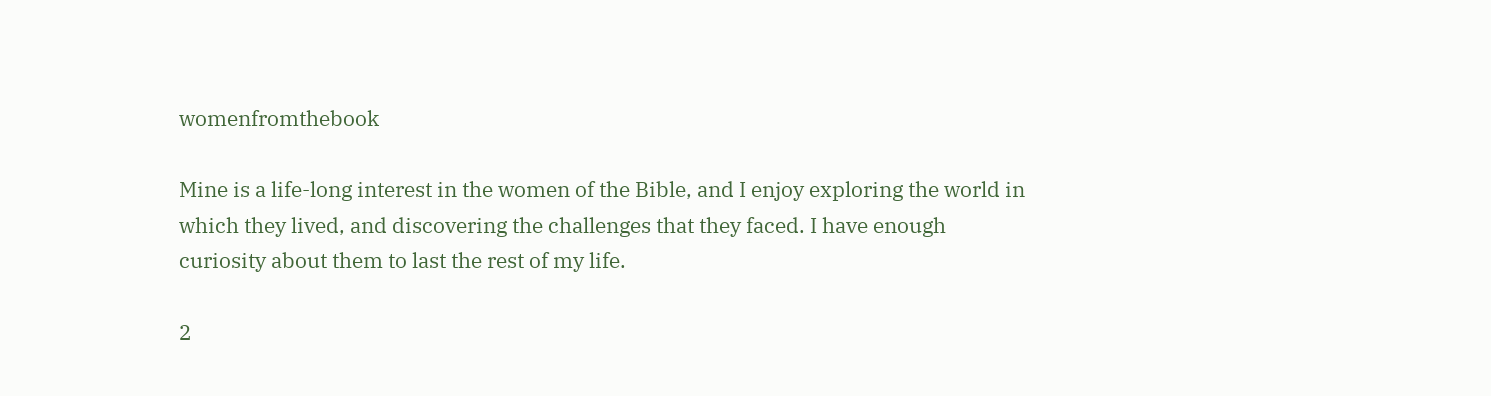womenfromthebook

Mine is a life-long interest in the women of the Bible, and I enjoy exploring the world in which they lived, and discovering the challenges that they faced. I have enough curiosity about them to last the rest of my life.

2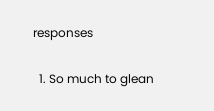responses

  1. So much to glean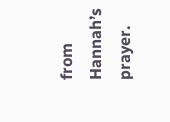from Hannah’s prayer.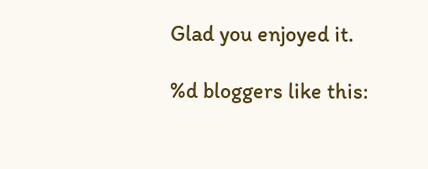Glad you enjoyed it.

%d bloggers like this: